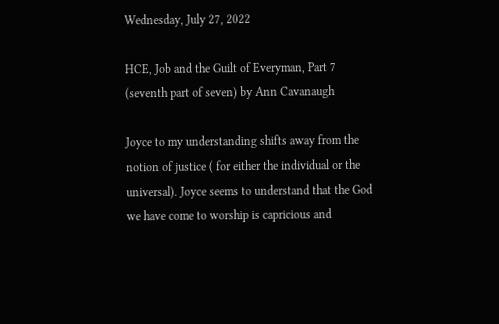Wednesday, July 27, 2022

HCE, Job and the Guilt of Everyman, Part 7 (seventh part of seven) by Ann Cavanaugh

Joyce to my understanding shifts away from the notion of justice ( for either the individual or the universal). Joyce seems to understand that the God we have come to worship is capricious and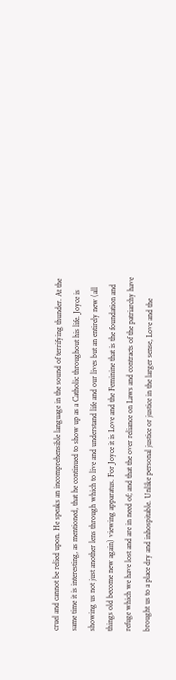cruel and cannot be relied upon. He speaks an incomprehensible language in the sound of terrifying thunder. At the same time it is interesting, as mentioned, that he continued to show up as a Catholic throughout his life. Joyce is showing us not just another lens through which to live and understand life and our lives but an entirely new (all things old become new again) viewing apparatus. For Joyce it is Love and the Feminine that is the foundation and refuge which we have lost and are in need of; and that the over reliance on Laws and contracts of the patriarchy have brought us to a place dry and inhospitable. Unlike personal justice or justice in the larger sense, Love and the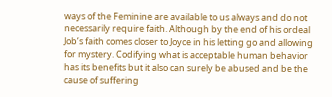ways of the Feminine are available to us always and do not necessarily require faith. Although by the end of his ordeal Job’s faith comes closer to Joyce in his letting go and allowing for mystery. Codifying what is acceptable human behavior has its benefits but it also can surely be abused and be the cause of suffering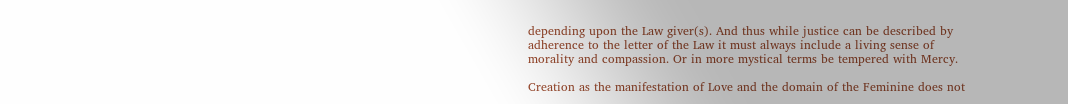depending upon the Law giver(s). And thus while justice can be described by adherence to the letter of the Law it must always include a living sense of morality and compassion. Or in more mystical terms be tempered with Mercy.

Creation as the manifestation of Love and the domain of the Feminine does not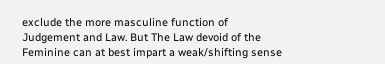exclude the more masculine function of Judgement and Law. But The Law devoid of the Feminine can at best impart a weak/shifting sense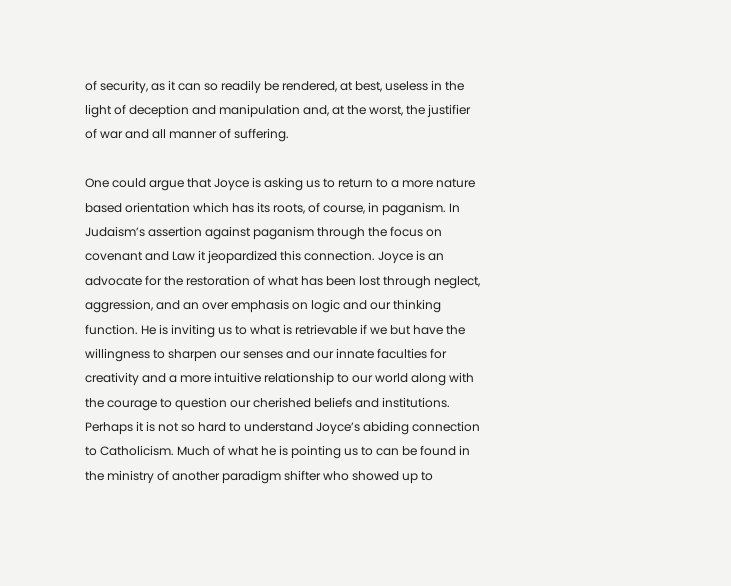of security, as it can so readily be rendered, at best, useless in the light of deception and manipulation and, at the worst, the justifier of war and all manner of suffering.

One could argue that Joyce is asking us to return to a more nature based orientation which has its roots, of course, in paganism. In Judaism’s assertion against paganism through the focus on covenant and Law it jeopardized this connection. Joyce is an advocate for the restoration of what has been lost through neglect, aggression, and an over emphasis on logic and our thinking function. He is inviting us to what is retrievable if we but have the willingness to sharpen our senses and our innate faculties for creativity and a more intuitive relationship to our world along with the courage to question our cherished beliefs and institutions. Perhaps it is not so hard to understand Joyce’s abiding connection to Catholicism. Much of what he is pointing us to can be found in the ministry of another paradigm shifter who showed up to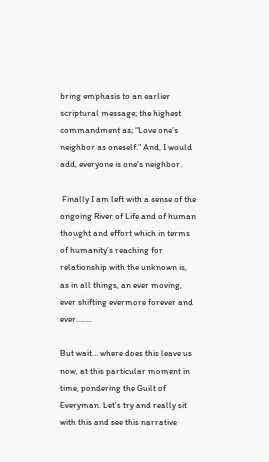bring emphasis to an earlier scriptural message; the highest commandment as; “Love one’s neighbor as oneself.” And, I would add, everyone is one’s neighbor.

 Finally I am left with a sense of the ongoing River of Life and of human thought and effort which in terms of humanity’s reaching for relationship with the unknown is, as in all things, an ever moving, ever shifting evermore forever and ever……..

But wait… where does this leave us now, at this particular moment in time, pondering the Guilt of Everyman. Let’s try and really sit with this and see this narrative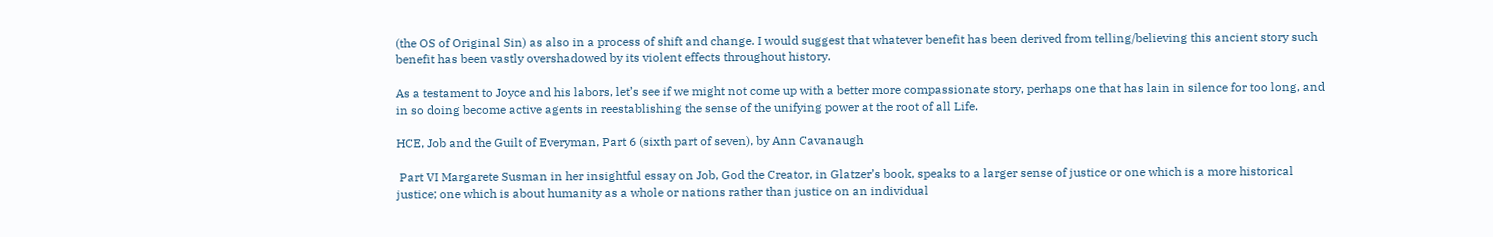(the OS of Original Sin) as also in a process of shift and change. I would suggest that whatever benefit has been derived from telling/believing this ancient story such benefit has been vastly overshadowed by its violent effects throughout history.

As a testament to Joyce and his labors, let’s see if we might not come up with a better more compassionate story, perhaps one that has lain in silence for too long, and in so doing become active agents in reestablishing the sense of the unifying power at the root of all Life.

HCE, Job and the Guilt of Everyman, Part 6 (sixth part of seven), by Ann Cavanaugh

 Part VI Margarete Susman in her insightful essay on Job, God the Creator, in Glatzer’s book, speaks to a larger sense of justice or one which is a more historical justice; one which is about humanity as a whole or nations rather than justice on an individual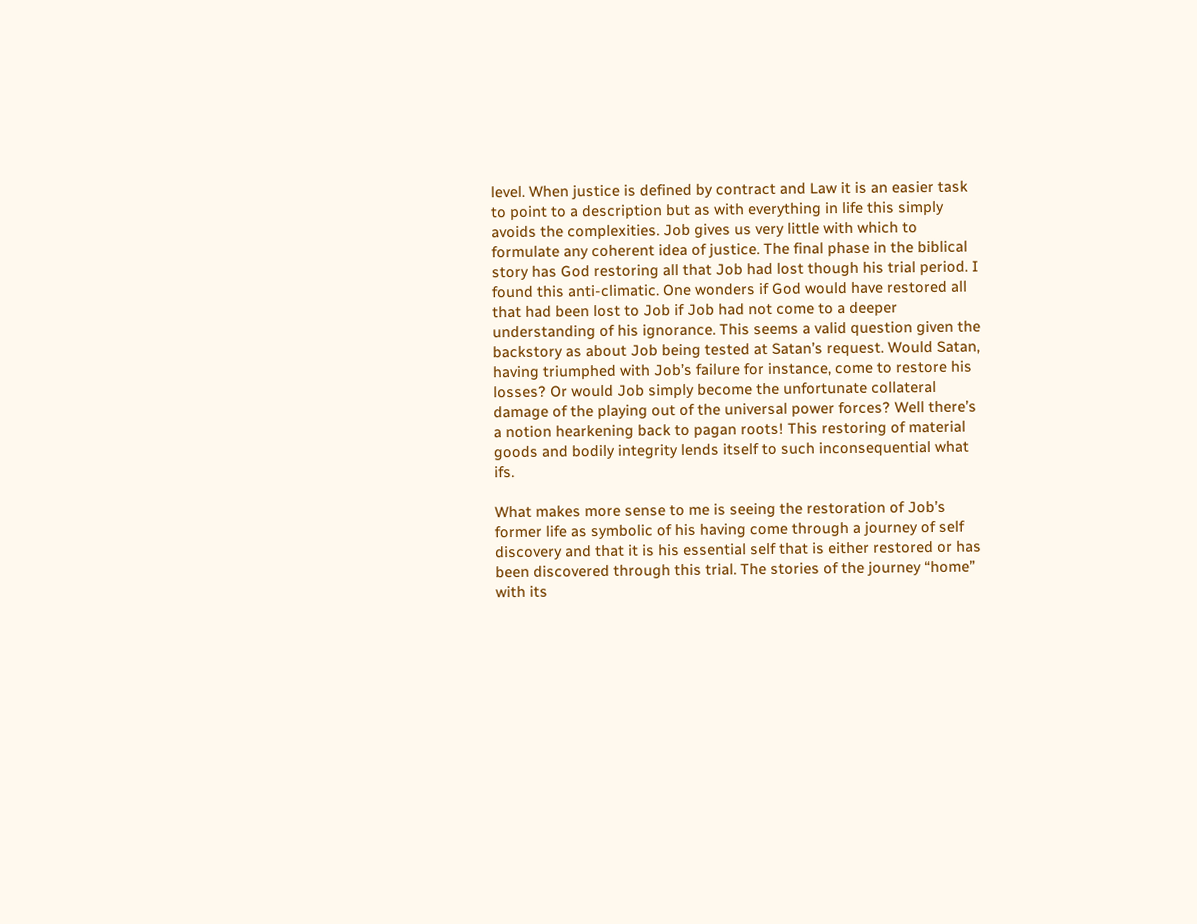level. When justice is defined by contract and Law it is an easier task to point to a description but as with everything in life this simply avoids the complexities. Job gives us very little with which to formulate any coherent idea of justice. The final phase in the biblical story has God restoring all that Job had lost though his trial period. I found this anti-climatic. One wonders if God would have restored all that had been lost to Job if Job had not come to a deeper understanding of his ignorance. This seems a valid question given the backstory as about Job being tested at Satan’s request. Would Satan, having triumphed with Job’s failure for instance, come to restore his losses? Or would Job simply become the unfortunate collateral damage of the playing out of the universal power forces? Well there’s a notion hearkening back to pagan roots! This restoring of material goods and bodily integrity lends itself to such inconsequential what ifs.

What makes more sense to me is seeing the restoration of Job’s former life as symbolic of his having come through a journey of self discovery and that it is his essential self that is either restored or has been discovered through this trial. The stories of the journey “home” with its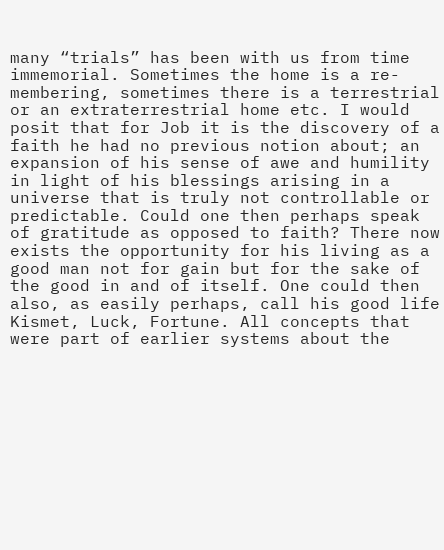many “trials” has been with us from time immemorial. Sometimes the home is a re-membering, sometimes there is a terrestrial or an extraterrestrial home etc. I would posit that for Job it is the discovery of a faith he had no previous notion about; an expansion of his sense of awe and humility in light of his blessings arising in a universe that is truly not controllable or predictable. Could one then perhaps speak of gratitude as opposed to faith? There now exists the opportunity for his living as a good man not for gain but for the sake of the good in and of itself. One could then also, as easily perhaps, call his good life Kismet, Luck, Fortune. All concepts that were part of earlier systems about the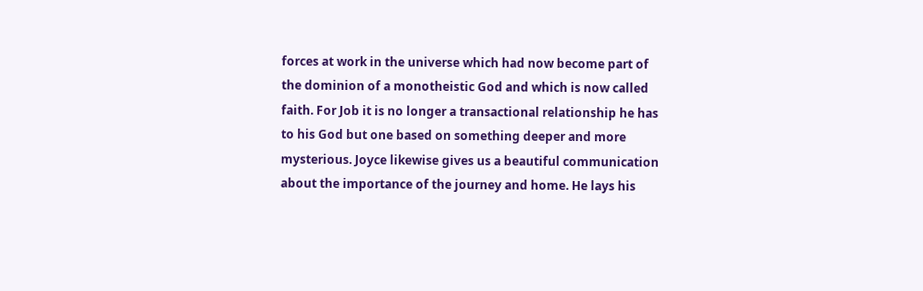forces at work in the universe which had now become part of the dominion of a monotheistic God and which is now called faith. For Job it is no longer a transactional relationship he has to his God but one based on something deeper and more mysterious. Joyce likewise gives us a beautiful communication about the importance of the journey and home. He lays his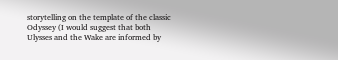storytelling on the template of the classic Odyssey (I would suggest that both Ulysses and the Wake are informed by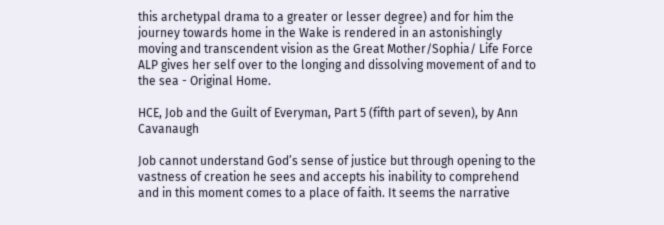this archetypal drama to a greater or lesser degree) and for him the journey towards home in the Wake is rendered in an astonishingly moving and transcendent vision as the Great Mother/Sophia/ Life Force ALP gives her self over to the longing and dissolving movement of and to the sea - Original Home.

HCE, Job and the Guilt of Everyman, Part 5 (fifth part of seven), by Ann Cavanaugh

Job cannot understand God’s sense of justice but through opening to the vastness of creation he sees and accepts his inability to comprehend and in this moment comes to a place of faith. It seems the narrative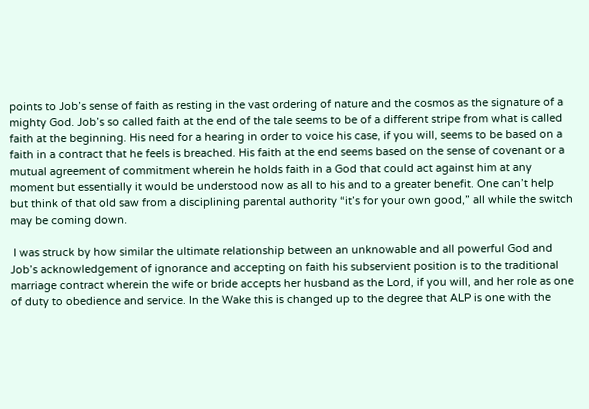points to Job’s sense of faith as resting in the vast ordering of nature and the cosmos as the signature of a mighty God. Job’s so called faith at the end of the tale seems to be of a different stripe from what is called faith at the beginning. His need for a hearing in order to voice his case, if you will, seems to be based on a faith in a contract that he feels is breached. His faith at the end seems based on the sense of covenant or a mutual agreement of commitment wherein he holds faith in a God that could act against him at any moment but essentially it would be understood now as all to his and to a greater benefit. One can’t help but think of that old saw from a disciplining parental authority “it’s for your own good,” all while the switch may be coming down.

 I was struck by how similar the ultimate relationship between an unknowable and all powerful God and Job’s acknowledgement of ignorance and accepting on faith his subservient position is to the traditional marriage contract wherein the wife or bride accepts her husband as the Lord, if you will, and her role as one of duty to obedience and service. In the Wake this is changed up to the degree that ALP is one with the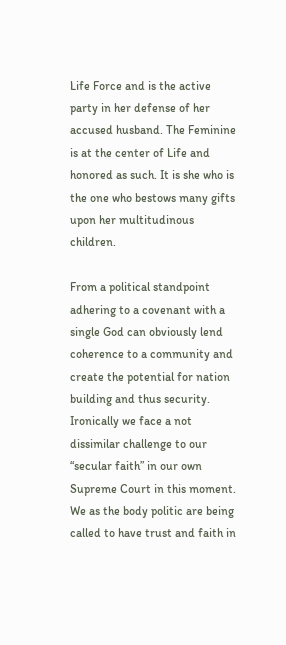Life Force and is the active party in her defense of her accused husband. The Feminine is at the center of Life and honored as such. It is she who is the one who bestows many gifts upon her multitudinous children.

From a political standpoint adhering to a covenant with a single God can obviously lend coherence to a community and create the potential for nation building and thus security. Ironically we face a not dissimilar challenge to our “secular faith” in our own Supreme Court in this moment. We as the body politic are being called to have trust and faith in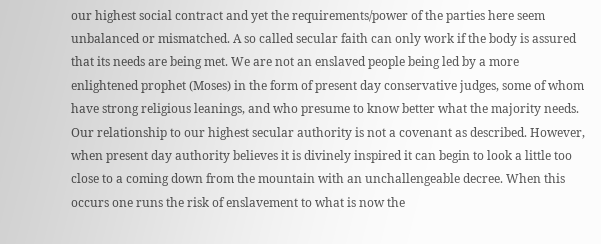our highest social contract and yet the requirements/power of the parties here seem unbalanced or mismatched. A so called secular faith can only work if the body is assured that its needs are being met. We are not an enslaved people being led by a more enlightened prophet (Moses) in the form of present day conservative judges, some of whom have strong religious leanings, and who presume to know better what the majority needs. Our relationship to our highest secular authority is not a covenant as described. However, when present day authority believes it is divinely inspired it can begin to look a little too close to a coming down from the mountain with an unchallengeable decree. When this occurs one runs the risk of enslavement to what is now the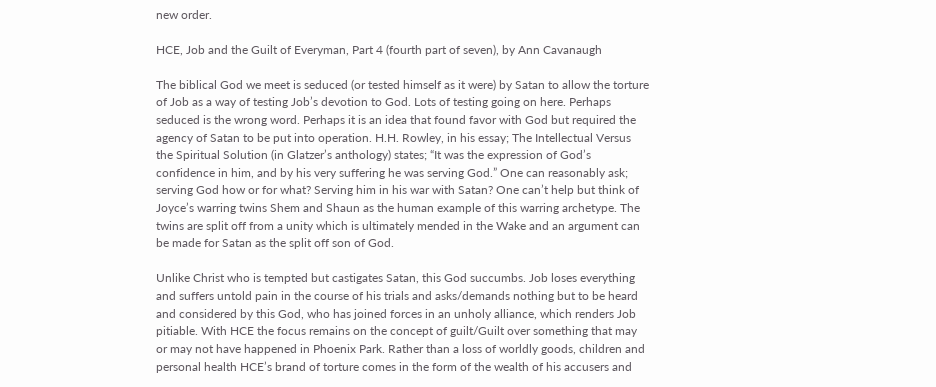new order.

HCE, Job and the Guilt of Everyman, Part 4 (fourth part of seven), by Ann Cavanaugh

The biblical God we meet is seduced (or tested himself as it were) by Satan to allow the torture of Job as a way of testing Job’s devotion to God. Lots of testing going on here. Perhaps seduced is the wrong word. Perhaps it is an idea that found favor with God but required the agency of Satan to be put into operation. H.H. Rowley, in his essay; The Intellectual Versus the Spiritual Solution (in Glatzer’s anthology) states; “It was the expression of God’s confidence in him, and by his very suffering he was serving God.” One can reasonably ask; serving God how or for what? Serving him in his war with Satan? One can’t help but think of Joyce’s warring twins Shem and Shaun as the human example of this warring archetype. The twins are split off from a unity which is ultimately mended in the Wake and an argument can be made for Satan as the split off son of God.

Unlike Christ who is tempted but castigates Satan, this God succumbs. Job loses everything and suffers untold pain in the course of his trials and asks/demands nothing but to be heard and considered by this God, who has joined forces in an unholy alliance, which renders Job pitiable. With HCE the focus remains on the concept of guilt/Guilt over something that may or may not have happened in Phoenix Park. Rather than a loss of worldly goods, children and personal health HCE’s brand of torture comes in the form of the wealth of his accusers and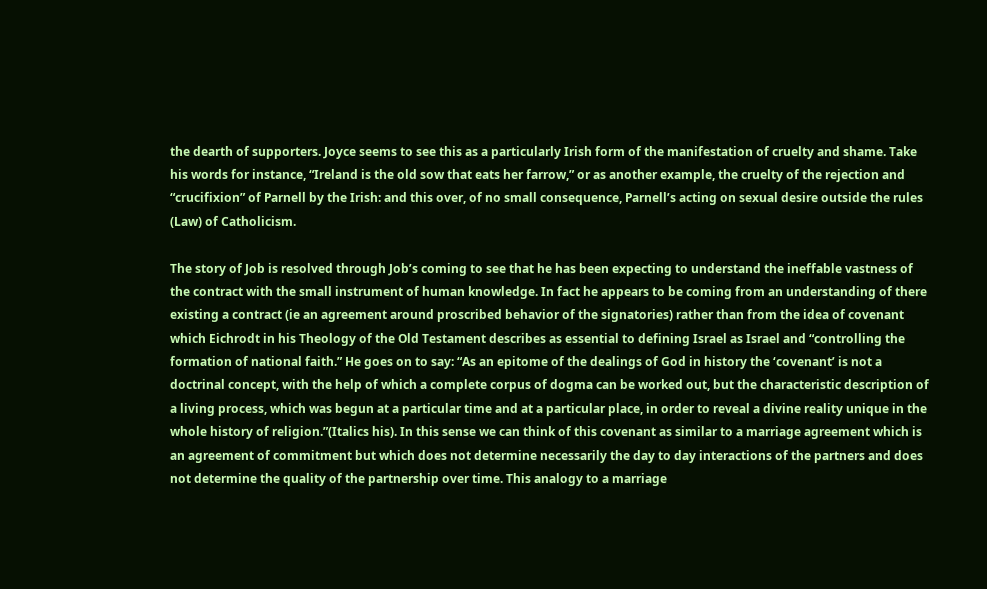the dearth of supporters. Joyce seems to see this as a particularly Irish form of the manifestation of cruelty and shame. Take his words for instance, “Ireland is the old sow that eats her farrow,” or as another example, the cruelty of the rejection and “crucifixion” of Parnell by the Irish: and this over, of no small consequence, Parnell’s acting on sexual desire outside the rules (Law) of Catholicism.

The story of Job is resolved through Job’s coming to see that he has been expecting to understand the ineffable vastness of the contract with the small instrument of human knowledge. In fact he appears to be coming from an understanding of there existing a contract (ie an agreement around proscribed behavior of the signatories) rather than from the idea of covenant which Eichrodt in his Theology of the Old Testament describes as essential to defining Israel as Israel and “controlling the formation of national faith.” He goes on to say: “As an epitome of the dealings of God in history the ‘covenant’ is not a doctrinal concept, with the help of which a complete corpus of dogma can be worked out, but the characteristic description of a living process, which was begun at a particular time and at a particular place, in order to reveal a divine reality unique in the whole history of religion.”(Italics his). In this sense we can think of this covenant as similar to a marriage agreement which is an agreement of commitment but which does not determine necessarily the day to day interactions of the partners and does not determine the quality of the partnership over time. This analogy to a marriage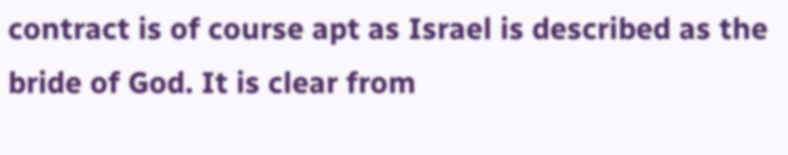contract is of course apt as Israel is described as the bride of God. It is clear from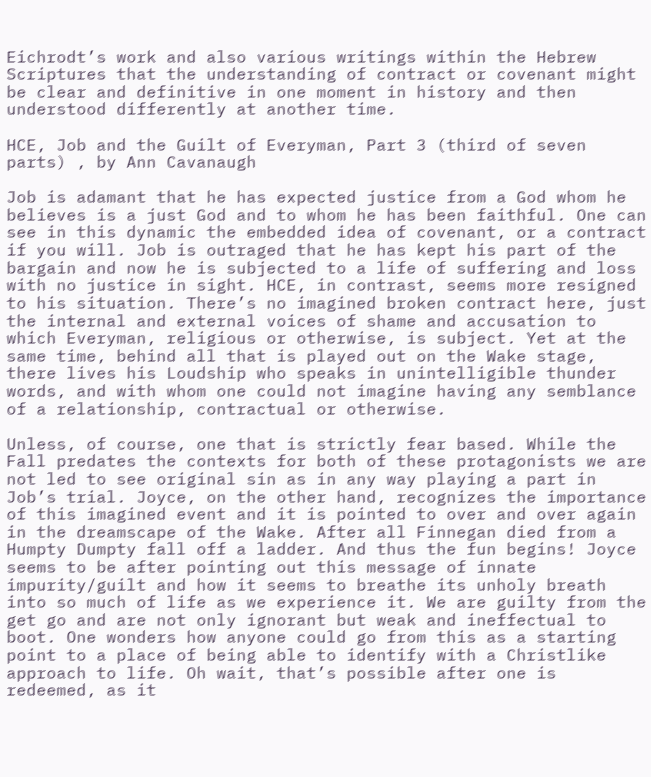Eichrodt’s work and also various writings within the Hebrew Scriptures that the understanding of contract or covenant might be clear and definitive in one moment in history and then understood differently at another time.

HCE, Job and the Guilt of Everyman, Part 3 (third of seven parts) , by Ann Cavanaugh

Job is adamant that he has expected justice from a God whom he believes is a just God and to whom he has been faithful. One can see in this dynamic the embedded idea of covenant, or a contract if you will. Job is outraged that he has kept his part of the bargain and now he is subjected to a life of suffering and loss with no justice in sight. HCE, in contrast, seems more resigned to his situation. There’s no imagined broken contract here, just the internal and external voices of shame and accusation to which Everyman, religious or otherwise, is subject. Yet at the same time, behind all that is played out on the Wake stage, there lives his Loudship who speaks in unintelligible thunder words, and with whom one could not imagine having any semblance of a relationship, contractual or otherwise.

Unless, of course, one that is strictly fear based. While the Fall predates the contexts for both of these protagonists we are not led to see original sin as in any way playing a part in Job’s trial. Joyce, on the other hand, recognizes the importance of this imagined event and it is pointed to over and over again in the dreamscape of the Wake. After all Finnegan died from a Humpty Dumpty fall off a ladder. And thus the fun begins! Joyce seems to be after pointing out this message of innate impurity/guilt and how it seems to breathe its unholy breath into so much of life as we experience it. We are guilty from the get go and are not only ignorant but weak and ineffectual to boot. One wonders how anyone could go from this as a starting point to a place of being able to identify with a Christlike approach to life. Oh wait, that’s possible after one is redeemed, as it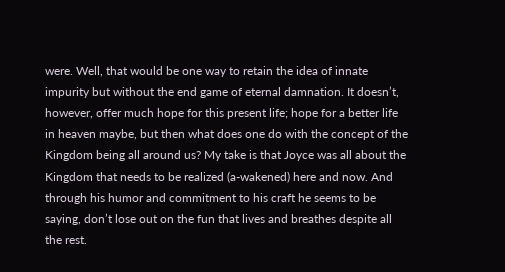were. Well, that would be one way to retain the idea of innate impurity but without the end game of eternal damnation. It doesn’t, however, offer much hope for this present life; hope for a better life in heaven maybe, but then what does one do with the concept of the Kingdom being all around us? My take is that Joyce was all about the Kingdom that needs to be realized (a-wakened) here and now. And through his humor and commitment to his craft he seems to be saying, don’t lose out on the fun that lives and breathes despite all the rest.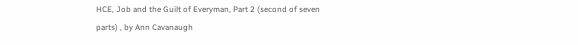HCE, Job and the Guilt of Everyman, Part 2 (second of seven parts) , by Ann Cavanaugh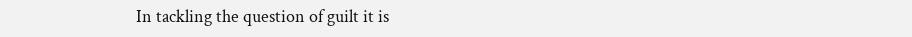In tackling the question of guilt it is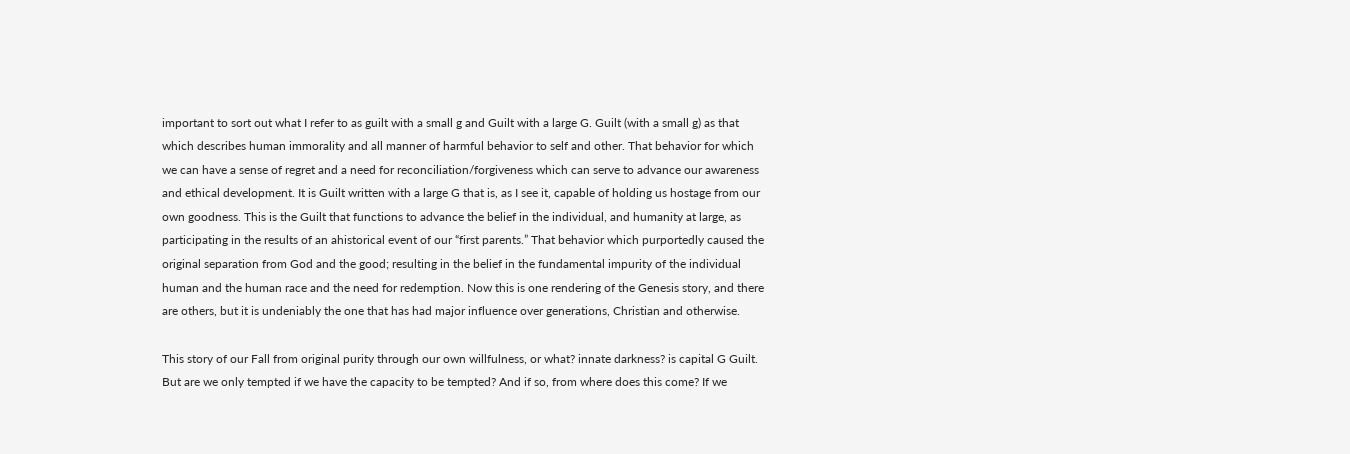important to sort out what I refer to as guilt with a small g and Guilt with a large G. Guilt (with a small g) as that which describes human immorality and all manner of harmful behavior to self and other. That behavior for which we can have a sense of regret and a need for reconciliation/forgiveness which can serve to advance our awareness and ethical development. It is Guilt written with a large G that is, as I see it, capable of holding us hostage from our own goodness. This is the Guilt that functions to advance the belief in the individual, and humanity at large, as participating in the results of an ahistorical event of our “first parents.” That behavior which purportedly caused the original separation from God and the good; resulting in the belief in the fundamental impurity of the individual human and the human race and the need for redemption. Now this is one rendering of the Genesis story, and there are others, but it is undeniably the one that has had major influence over generations, Christian and otherwise.

This story of our Fall from original purity through our own willfulness, or what? innate darkness? is capital G Guilt. But are we only tempted if we have the capacity to be tempted? And if so, from where does this come? If we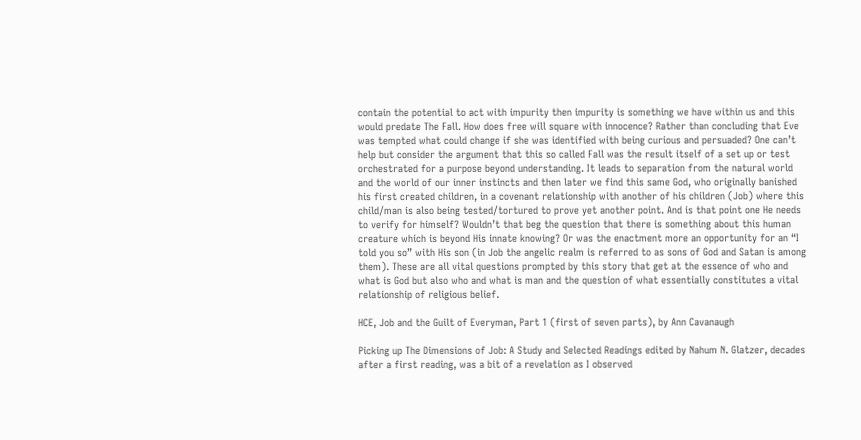contain the potential to act with impurity then impurity is something we have within us and this would predate The Fall. How does free will square with innocence? Rather than concluding that Eve was tempted what could change if she was identified with being curious and persuaded? One can’t help but consider the argument that this so called Fall was the result itself of a set up or test orchestrated for a purpose beyond understanding. It leads to separation from the natural world and the world of our inner instincts and then later we find this same God, who originally banished his first created children, in a covenant relationship with another of his children (Job) where this child/man is also being tested/tortured to prove yet another point. And is that point one He needs to verify for himself? Wouldn’t that beg the question that there is something about this human creature which is beyond His innate knowing? Or was the enactment more an opportunity for an “I told you so” with His son (in Job the angelic realm is referred to as sons of God and Satan is among them). These are all vital questions prompted by this story that get at the essence of who and what is God but also who and what is man and the question of what essentially constitutes a vital relationship of religious belief.

HCE, Job and the Guilt of Everyman, Part 1 (first of seven parts), by Ann Cavanaugh

Picking up The Dimensions of Job: A Study and Selected Readings edited by Nahum N. Glatzer, decades after a first reading, was a bit of a revelation as I observed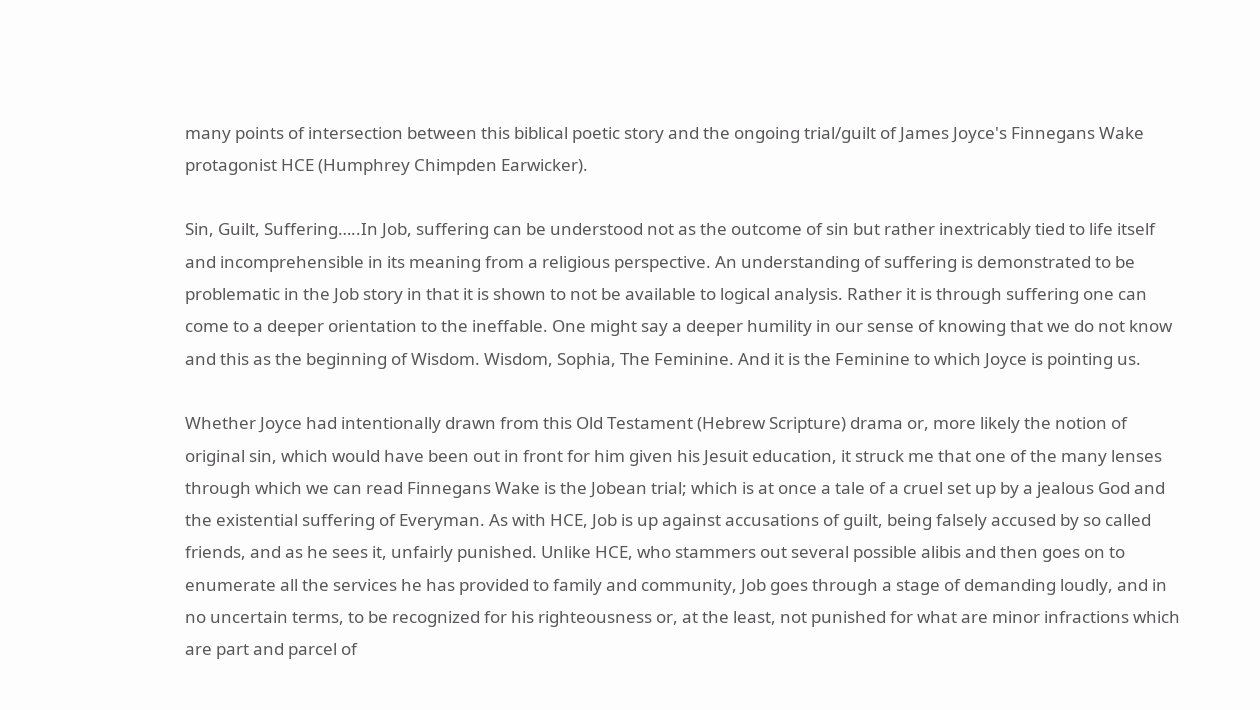many points of intersection between this biblical poetic story and the ongoing trial/guilt of James Joyce's Finnegans Wake protagonist HCE (Humphrey Chimpden Earwicker).

Sin, Guilt, Suffering…..In Job, suffering can be understood not as the outcome of sin but rather inextricably tied to life itself and incomprehensible in its meaning from a religious perspective. An understanding of suffering is demonstrated to be problematic in the Job story in that it is shown to not be available to logical analysis. Rather it is through suffering one can come to a deeper orientation to the ineffable. One might say a deeper humility in our sense of knowing that we do not know and this as the beginning of Wisdom. Wisdom, Sophia, The Feminine. And it is the Feminine to which Joyce is pointing us.

Whether Joyce had intentionally drawn from this Old Testament (Hebrew Scripture) drama or, more likely the notion of original sin, which would have been out in front for him given his Jesuit education, it struck me that one of the many lenses through which we can read Finnegans Wake is the Jobean trial; which is at once a tale of a cruel set up by a jealous God and the existential suffering of Everyman. As with HCE, Job is up against accusations of guilt, being falsely accused by so called friends, and as he sees it, unfairly punished. Unlike HCE, who stammers out several possible alibis and then goes on to enumerate all the services he has provided to family and community, Job goes through a stage of demanding loudly, and in no uncertain terms, to be recognized for his righteousness or, at the least, not punished for what are minor infractions which are part and parcel of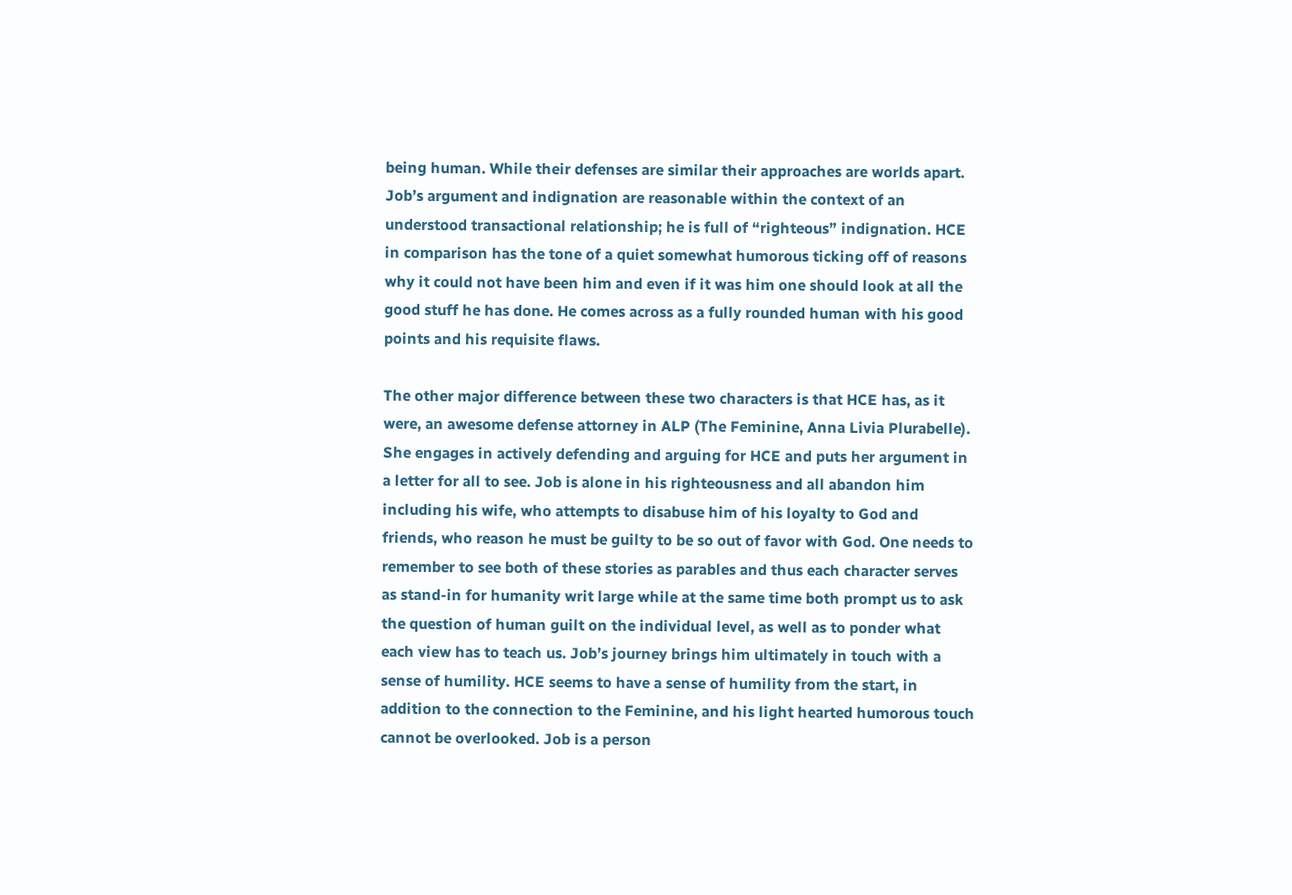being human. While their defenses are similar their approaches are worlds apart. Job’s argument and indignation are reasonable within the context of an understood transactional relationship; he is full of “righteous” indignation. HCE in comparison has the tone of a quiet somewhat humorous ticking off of reasons why it could not have been him and even if it was him one should look at all the good stuff he has done. He comes across as a fully rounded human with his good points and his requisite flaws.

The other major difference between these two characters is that HCE has, as it were, an awesome defense attorney in ALP (The Feminine, Anna Livia Plurabelle). She engages in actively defending and arguing for HCE and puts her argument in a letter for all to see. Job is alone in his righteousness and all abandon him including his wife, who attempts to disabuse him of his loyalty to God and friends, who reason he must be guilty to be so out of favor with God. One needs to remember to see both of these stories as parables and thus each character serves as stand-in for humanity writ large while at the same time both prompt us to ask the question of human guilt on the individual level, as well as to ponder what each view has to teach us. Job’s journey brings him ultimately in touch with a sense of humility. HCE seems to have a sense of humility from the start, in addition to the connection to the Feminine, and his light hearted humorous touch cannot be overlooked. Job is a person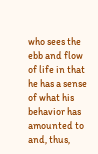who sees the ebb and flow of life in that he has a sense of what his behavior has amounted to and, thus,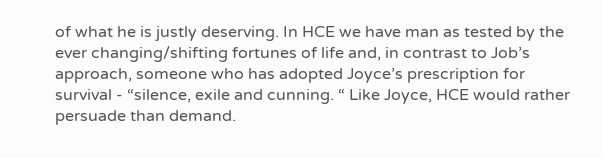of what he is justly deserving. In HCE we have man as tested by the ever changing/shifting fortunes of life and, in contrast to Job’s approach, someone who has adopted Joyce’s prescription for survival - “silence, exile and cunning. “ Like Joyce, HCE would rather persuade than demand.